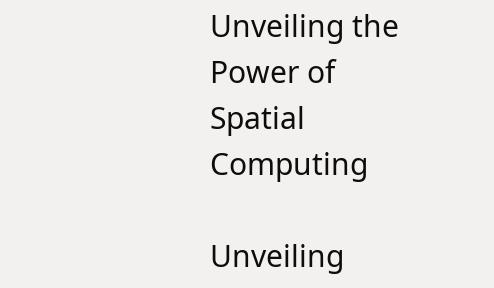Unveiling the Power of Spatial Computing

Unveiling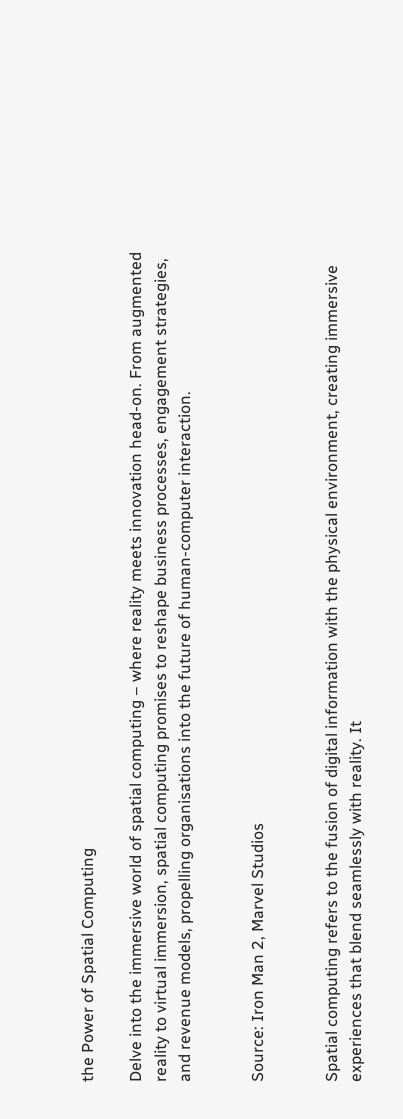the Power of Spatial Computing

Delve into the immersive world of spatial computing – where reality meets innovation head-on. From augmented reality to virtual immersion, spatial computing promises to reshape business processes, engagement strategies, and revenue models, propelling organisations into the future of human-computer interaction.


Source: Iron Man 2, Marvel Studios


Spatial computing refers to the fusion of digital information with the physical environment, creating immersive experiences that blend seamlessly with reality. It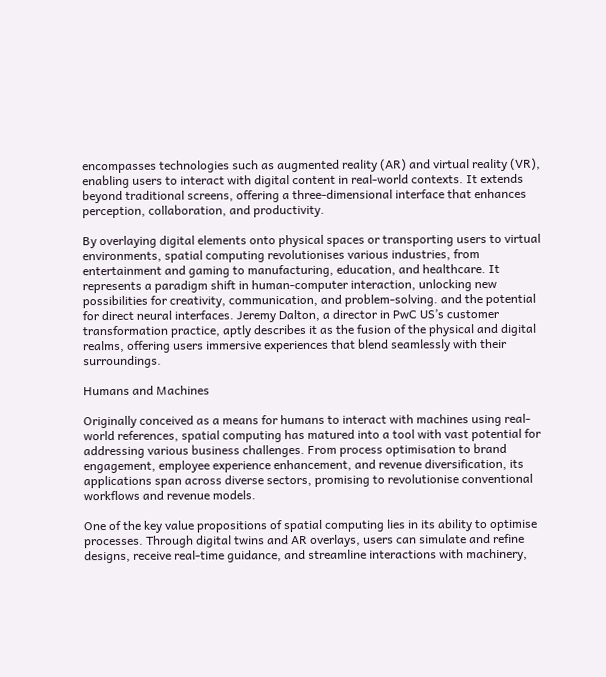encompasses technologies such as augmented reality (AR) and virtual reality (VR), enabling users to interact with digital content in real-world contexts. It extends beyond traditional screens, offering a three-dimensional interface that enhances perception, collaboration, and productivity.

By overlaying digital elements onto physical spaces or transporting users to virtual environments, spatial computing revolutionises various industries, from entertainment and gaming to manufacturing, education, and healthcare. It represents a paradigm shift in human-computer interaction, unlocking new possibilities for creativity, communication, and problem-solving. and the potential for direct neural interfaces. Jeremy Dalton, a director in PwC US’s customer transformation practice, aptly describes it as the fusion of the physical and digital realms, offering users immersive experiences that blend seamlessly with their surroundings.

Humans and Machines

Originally conceived as a means for humans to interact with machines using real-world references, spatial computing has matured into a tool with vast potential for addressing various business challenges. From process optimisation to brand engagement, employee experience enhancement, and revenue diversification, its applications span across diverse sectors, promising to revolutionise conventional workflows and revenue models.

One of the key value propositions of spatial computing lies in its ability to optimise processes. Through digital twins and AR overlays, users can simulate and refine designs, receive real-time guidance, and streamline interactions with machinery,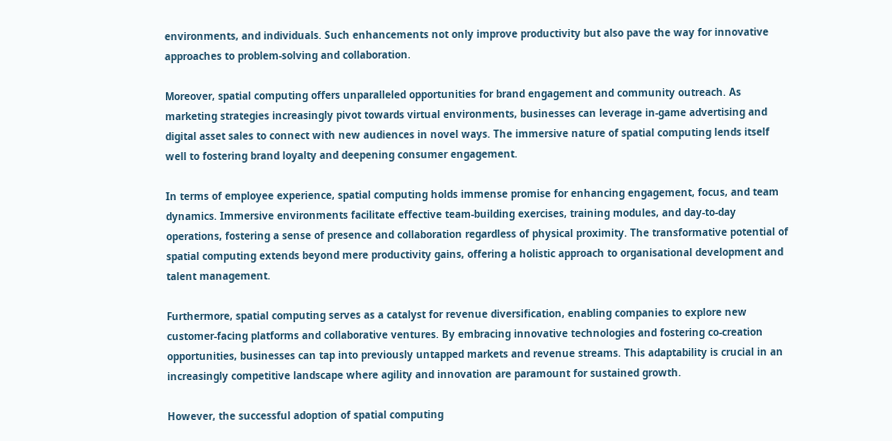environments, and individuals. Such enhancements not only improve productivity but also pave the way for innovative approaches to problem-solving and collaboration.

Moreover, spatial computing offers unparalleled opportunities for brand engagement and community outreach. As marketing strategies increasingly pivot towards virtual environments, businesses can leverage in-game advertising and digital asset sales to connect with new audiences in novel ways. The immersive nature of spatial computing lends itself well to fostering brand loyalty and deepening consumer engagement.

In terms of employee experience, spatial computing holds immense promise for enhancing engagement, focus, and team dynamics. Immersive environments facilitate effective team-building exercises, training modules, and day-to-day operations, fostering a sense of presence and collaboration regardless of physical proximity. The transformative potential of spatial computing extends beyond mere productivity gains, offering a holistic approach to organisational development and talent management.

Furthermore, spatial computing serves as a catalyst for revenue diversification, enabling companies to explore new customer-facing platforms and collaborative ventures. By embracing innovative technologies and fostering co-creation opportunities, businesses can tap into previously untapped markets and revenue streams. This adaptability is crucial in an increasingly competitive landscape where agility and innovation are paramount for sustained growth.

However, the successful adoption of spatial computing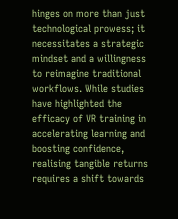hinges on more than just technological prowess; it necessitates a strategic mindset and a willingness to reimagine traditional workflows. While studies have highlighted the efficacy of VR training in accelerating learning and boosting confidence, realising tangible returns requires a shift towards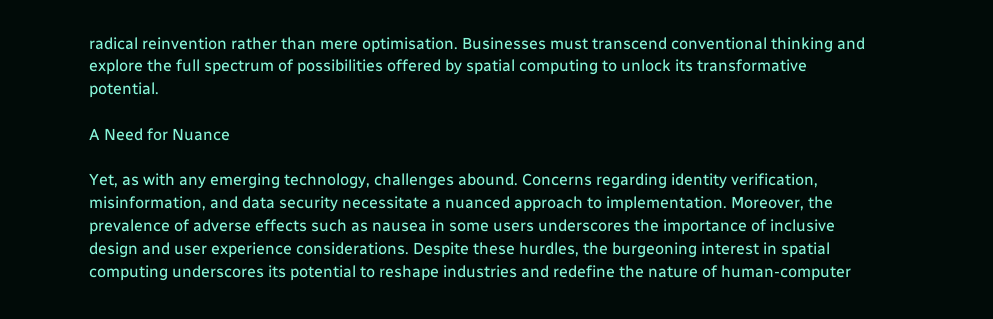radical reinvention rather than mere optimisation. Businesses must transcend conventional thinking and explore the full spectrum of possibilities offered by spatial computing to unlock its transformative potential.

A Need for Nuance

Yet, as with any emerging technology, challenges abound. Concerns regarding identity verification, misinformation, and data security necessitate a nuanced approach to implementation. Moreover, the prevalence of adverse effects such as nausea in some users underscores the importance of inclusive design and user experience considerations. Despite these hurdles, the burgeoning interest in spatial computing underscores its potential to reshape industries and redefine the nature of human-computer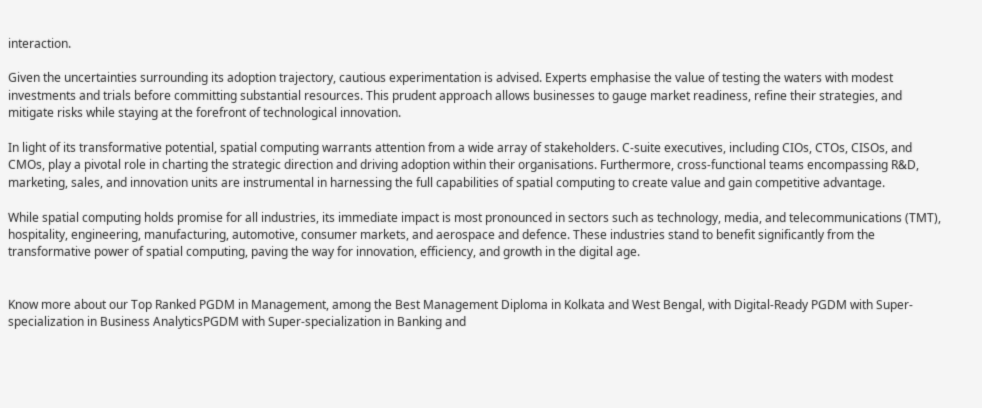interaction.

Given the uncertainties surrounding its adoption trajectory, cautious experimentation is advised. Experts emphasise the value of testing the waters with modest investments and trials before committing substantial resources. This prudent approach allows businesses to gauge market readiness, refine their strategies, and mitigate risks while staying at the forefront of technological innovation.

In light of its transformative potential, spatial computing warrants attention from a wide array of stakeholders. C-suite executives, including CIOs, CTOs, CISOs, and CMOs, play a pivotal role in charting the strategic direction and driving adoption within their organisations. Furthermore, cross-functional teams encompassing R&D, marketing, sales, and innovation units are instrumental in harnessing the full capabilities of spatial computing to create value and gain competitive advantage.

While spatial computing holds promise for all industries, its immediate impact is most pronounced in sectors such as technology, media, and telecommunications (TMT), hospitality, engineering, manufacturing, automotive, consumer markets, and aerospace and defence. These industries stand to benefit significantly from the transformative power of spatial computing, paving the way for innovation, efficiency, and growth in the digital age.


Know more about our Top Ranked PGDM in Management, among the Best Management Diploma in Kolkata and West Bengal, with Digital-Ready PGDM with Super-specialization in Business AnalyticsPGDM with Super-specialization in Banking and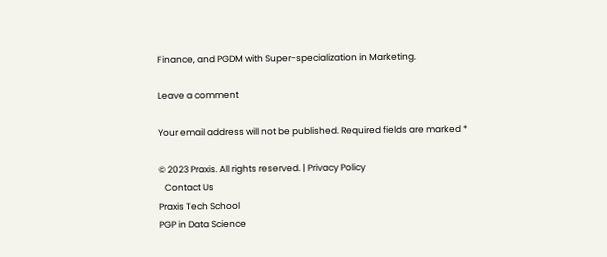Finance, and PGDM with Super-specialization in Marketing.

Leave a comment

Your email address will not be published. Required fields are marked *

© 2023 Praxis. All rights reserved. | Privacy Policy
   Contact Us
Praxis Tech School
PGP in Data Science